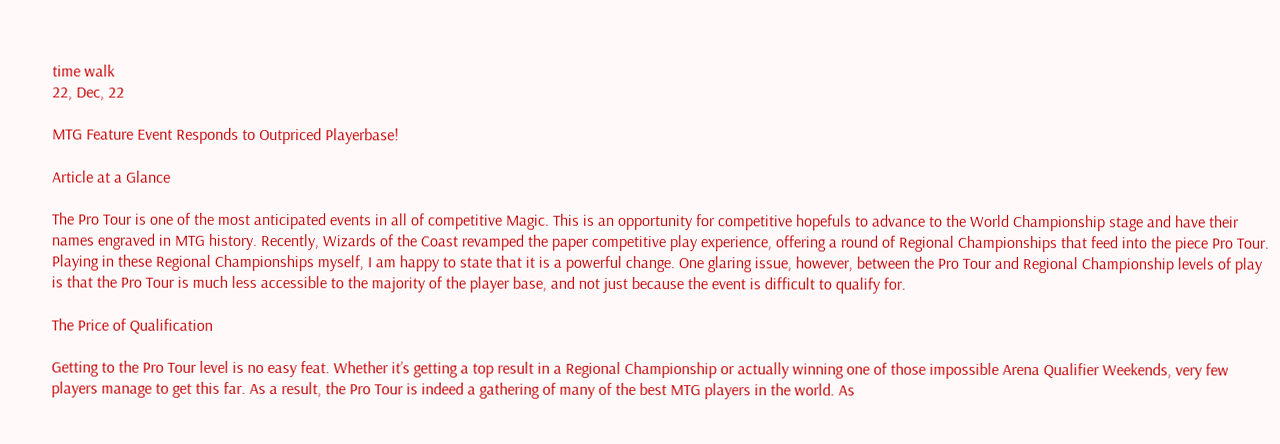time walk
22, Dec, 22

MTG Feature Event Responds to Outpriced Playerbase!

Article at a Glance

The Pro Tour is one of the most anticipated events in all of competitive Magic. This is an opportunity for competitive hopefuls to advance to the World Championship stage and have their names engraved in MTG history. Recently, Wizards of the Coast revamped the paper competitive play experience, offering a round of Regional Championships that feed into the piece Pro Tour. Playing in these Regional Championships myself, I am happy to state that it is a powerful change. One glaring issue, however, between the Pro Tour and Regional Championship levels of play is that the Pro Tour is much less accessible to the majority of the player base, and not just because the event is difficult to qualify for.

The Price of Qualification

Getting to the Pro Tour level is no easy feat. Whether it’s getting a top result in a Regional Championship or actually winning one of those impossible Arena Qualifier Weekends, very few players manage to get this far. As a result, the Pro Tour is indeed a gathering of many of the best MTG players in the world. As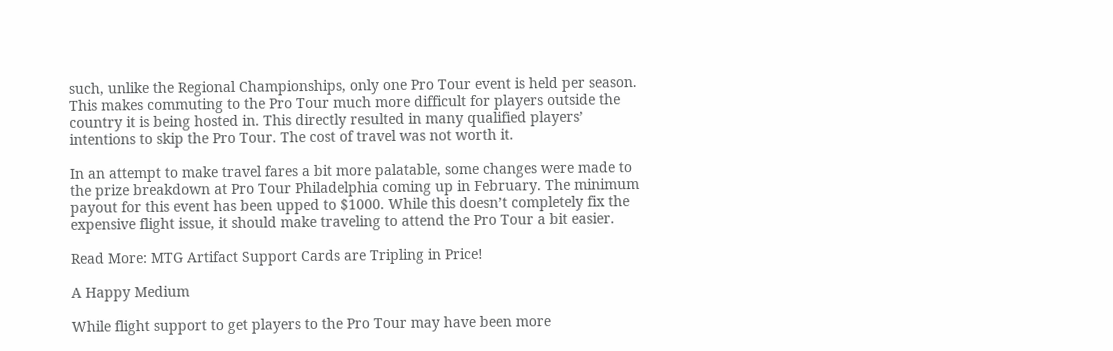such, unlike the Regional Championships, only one Pro Tour event is held per season. This makes commuting to the Pro Tour much more difficult for players outside the country it is being hosted in. This directly resulted in many qualified players’ intentions to skip the Pro Tour. The cost of travel was not worth it.

In an attempt to make travel fares a bit more palatable, some changes were made to the prize breakdown at Pro Tour Philadelphia coming up in February. The minimum payout for this event has been upped to $1000. While this doesn’t completely fix the expensive flight issue, it should make traveling to attend the Pro Tour a bit easier.

Read More: MTG Artifact Support Cards are Tripling in Price!

A Happy Medium

While flight support to get players to the Pro Tour may have been more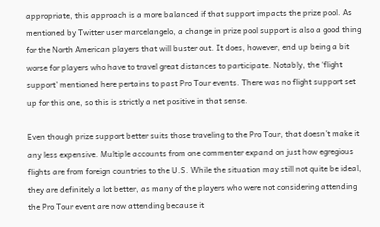appropriate, this approach is a more balanced if that support impacts the prize pool. As mentioned by Twitter user marcelangelo, a change in prize pool support is also a good thing for the North American players that will buster out. It does, however, end up being a bit worse for players who have to travel great distances to participate. Notably, the ‘flight support’ mentioned here pertains to past Pro Tour events. There was no flight support set up for this one, so this is strictly a net positive in that sense.

Even though prize support better suits those traveling to the Pro Tour, that doesn’t make it any less expensive. Multiple accounts from one commenter expand on just how egregious flights are from foreign countries to the U.S. While the situation may still not quite be ideal, they are definitely a lot better, as many of the players who were not considering attending the Pro Tour event are now attending because it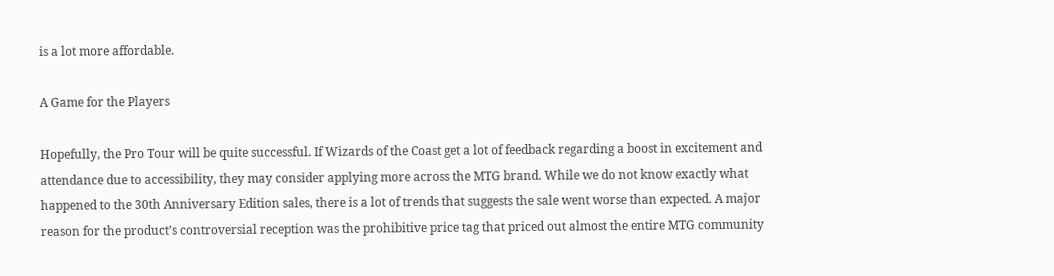is a lot more affordable.

A Game for the Players

Hopefully, the Pro Tour will be quite successful. If Wizards of the Coast get a lot of feedback regarding a boost in excitement and attendance due to accessibility, they may consider applying more across the MTG brand. While we do not know exactly what happened to the 30th Anniversary Edition sales, there is a lot of trends that suggests the sale went worse than expected. A major reason for the product’s controversial reception was the prohibitive price tag that priced out almost the entire MTG community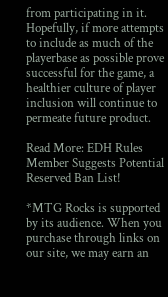from participating in it. Hopefully, if more attempts to include as much of the playerbase as possible prove successful for the game, a healthier culture of player inclusion will continue to permeate future product.

Read More: EDH Rules Member Suggests Potential Reserved Ban List!

*MTG Rocks is supported by its audience. When you purchase through links on our site, we may earn an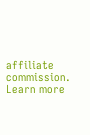affiliate commission. Learn more